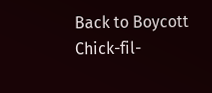Back to Boycott Chick-fil-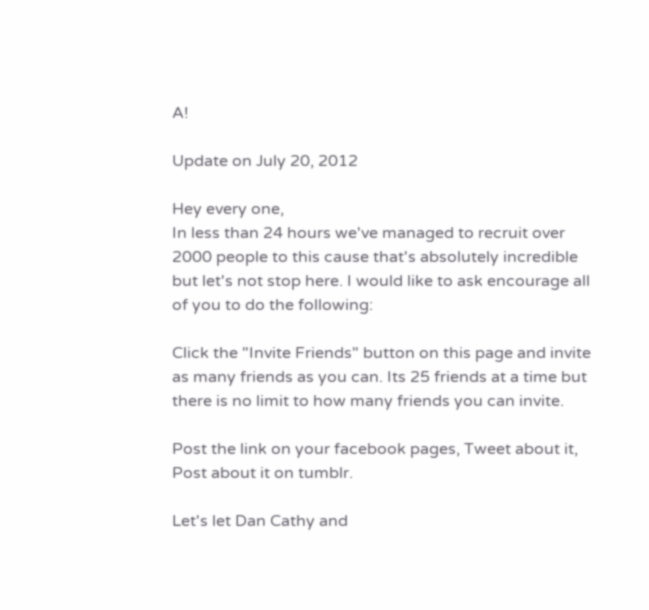A!

Update on July 20, 2012

Hey every one,
In less than 24 hours we've managed to recruit over 2000 people to this cause that's absolutely incredible but let's not stop here. I would like to ask encourage all of you to do the following:

Click the "Invite Friends" button on this page and invite as many friends as you can. Its 25 friends at a time but there is no limit to how many friends you can invite.

Post the link on your facebook pages, Tweet about it, Post about it on tumblr.

Let's let Dan Cathy and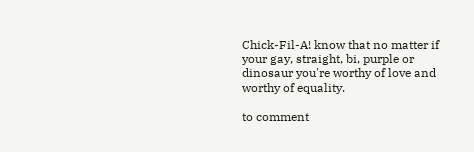Chick-Fil-A! know that no matter if your gay, straight, bi, purple or dinosaur you're worthy of love and worthy of equality.

to comment